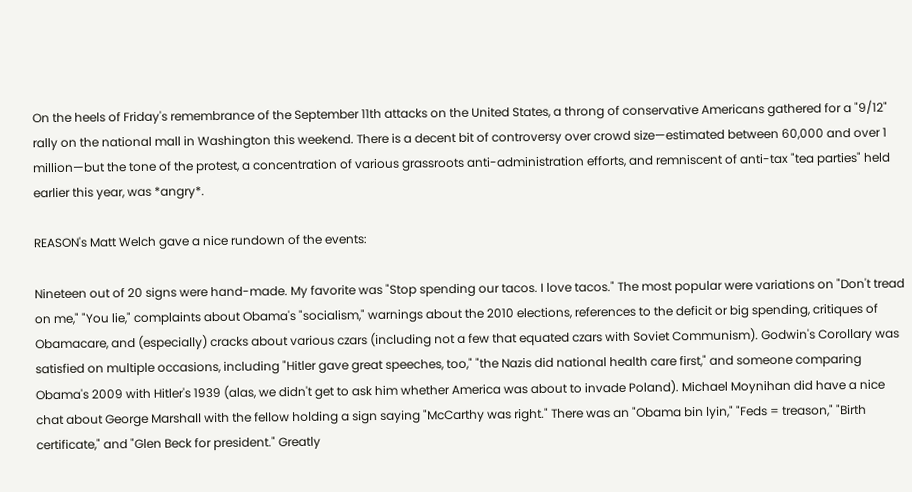On the heels of Friday's remembrance of the September 11th attacks on the United States, a throng of conservative Americans gathered for a "9/12" rally on the national mall in Washington this weekend. There is a decent bit of controversy over crowd size—estimated between 60,000 and over 1 million—but the tone of the protest, a concentration of various grassroots anti-administration efforts, and remniscent of anti-tax "tea parties" held earlier this year, was *angry*.

REASON's Matt Welch gave a nice rundown of the events:

Nineteen out of 20 signs were hand-made. My favorite was "Stop spending our tacos. I love tacos." The most popular were variations on "Don't tread on me," "You lie," complaints about Obama's "socialism," warnings about the 2010 elections, references to the deficit or big spending, critiques of Obamacare, and (especially) cracks about various czars (including not a few that equated czars with Soviet Communism). Godwin's Corollary was satisfied on multiple occasions, including "Hitler gave great speeches, too," "the Nazis did national health care first," and someone comparing Obama's 2009 with Hitler's 1939 (alas, we didn't get to ask him whether America was about to invade Poland). Michael Moynihan did have a nice chat about George Marshall with the fellow holding a sign saying "McCarthy was right." There was an "Obama bin lyin," "Feds = treason," "Birth certificate," and "Glen Beck for president." Greatly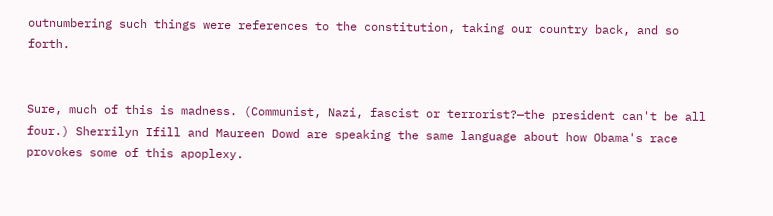outnumbering such things were references to the constitution, taking our country back, and so forth.


Sure, much of this is madness. (Communist, Nazi, fascist or terrorist?—the president can't be all four.) Sherrilyn Ifill and Maureen Dowd are speaking the same language about how Obama's race provokes some of this apoplexy.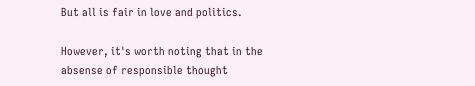But all is fair in love and politics.

However, it's worth noting that in the absense of responsible thought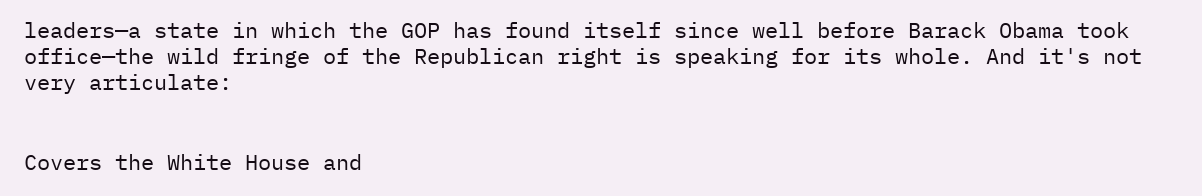leaders—a state in which the GOP has found itself since well before Barack Obama took office—the wild fringe of the Republican right is speaking for its whole. And it's not very articulate:


Covers the White House and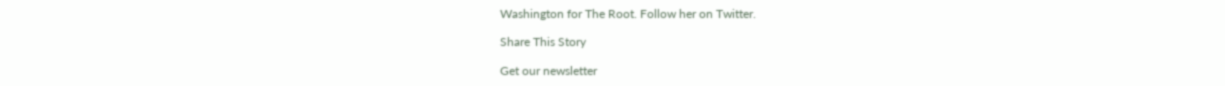Washington for The Root. Follow her on Twitter.

Share This Story

Get our newsletter